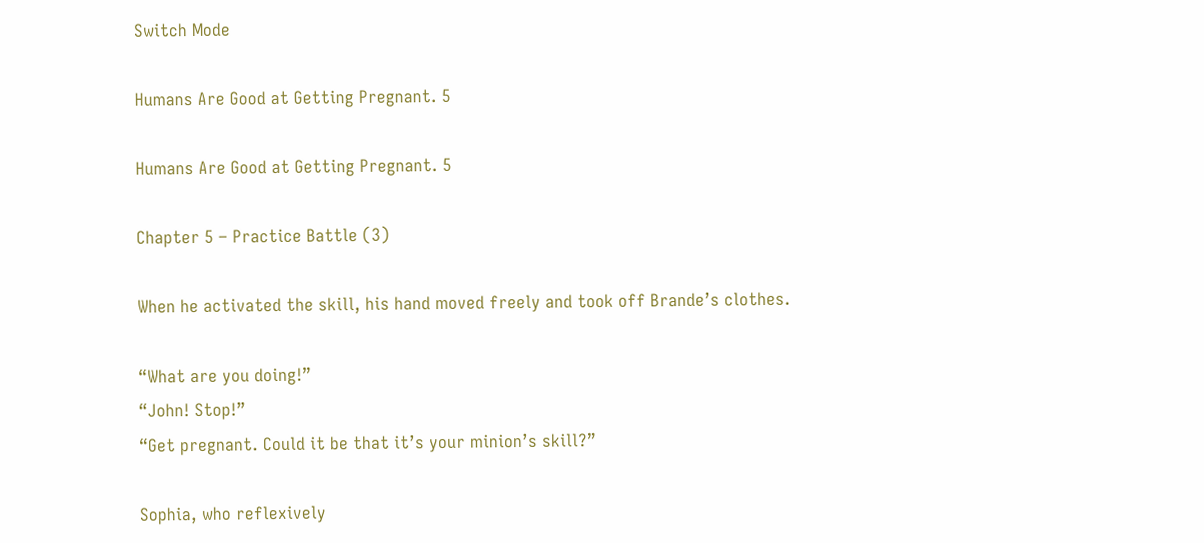Switch Mode

Humans Are Good at Getting Pregnant. 5

Humans Are Good at Getting Pregnant. 5

Chapter 5 – Practice Battle (3)

When he activated the skill, his hand moved freely and took off Brande’s clothes.

“What are you doing!”
“John! Stop!”
“Get pregnant. Could it be that it’s your minion’s skill?”

Sophia, who reflexively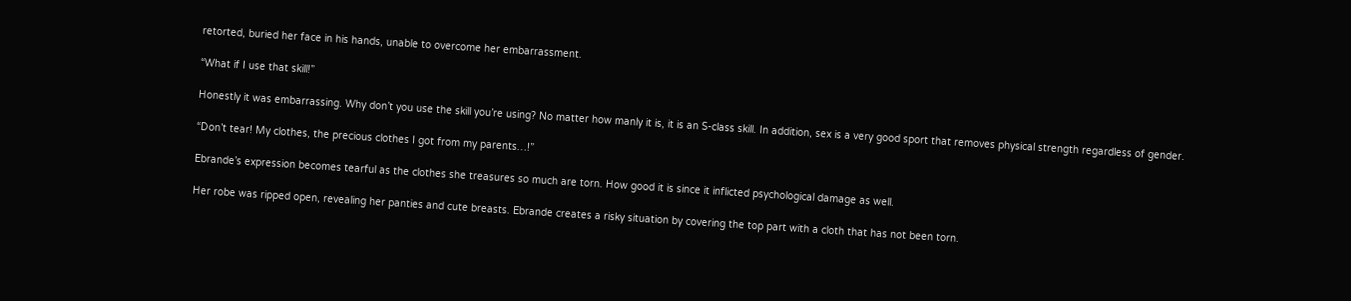retorted, buried her face in his hands, unable to overcome her embarrassment.

“What if I use that skill!”

Honestly it was embarrassing. Why don’t you use the skill you’re using? No matter how manly it is, it is an S-class skill. In addition, sex is a very good sport that removes physical strength regardless of gender.

“Don’t tear! My clothes, the precious clothes I got from my parents…!”

Ebrande’s expression becomes tearful as the clothes she treasures so much are torn. How good it is since it inflicted psychological damage as well.

Her robe was ripped open, revealing her panties and cute breasts. Ebrande creates a risky situation by covering the top part with a cloth that has not been torn.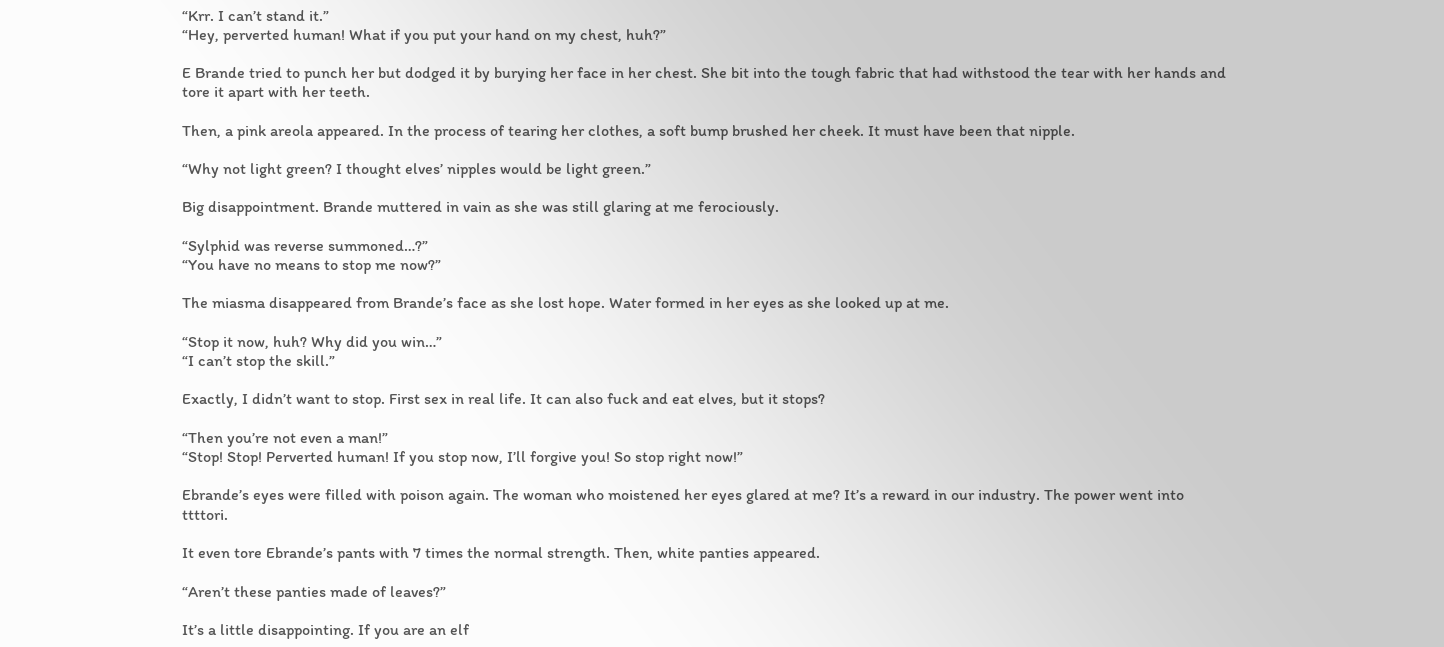“Krr. I can’t stand it.”
“Hey, perverted human! What if you put your hand on my chest, huh?”

E Brande tried to punch her but dodged it by burying her face in her chest. She bit into the tough fabric that had withstood the tear with her hands and tore it apart with her teeth.

Then, a pink areola appeared. In the process of tearing her clothes, a soft bump brushed her cheek. It must have been that nipple.

“Why not light green? I thought elves’ nipples would be light green.”

Big disappointment. Brande muttered in vain as she was still glaring at me ferociously.

“Sylphid was reverse summoned…?”
“You have no means to stop me now?”

The miasma disappeared from Brande’s face as she lost hope. Water formed in her eyes as she looked up at me.

“Stop it now, huh? Why did you win…”
“I can’t stop the skill.”

Exactly, I didn’t want to stop. First sex in real life. It can also fuck and eat elves, but it stops?

“Then you’re not even a man!”
“Stop! Stop! Perverted human! If you stop now, I’ll forgive you! So stop right now!”

Ebrande’s eyes were filled with poison again. The woman who moistened her eyes glared at me? It’s a reward in our industry. The power went into ttttori.

It even tore Ebrande’s pants with 7 times the normal strength. Then, white panties appeared.

“Aren’t these panties made of leaves?”

It’s a little disappointing. If you are an elf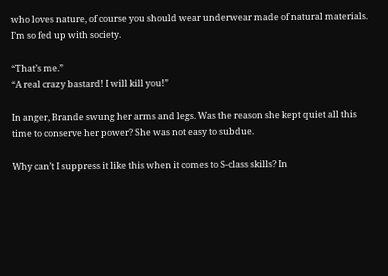who loves nature, of course you should wear underwear made of natural materials. I’m so fed up with society.

“That’s me.”
“A real crazy bastard! I will kill you!”

In anger, Brande swung her arms and legs. Was the reason she kept quiet all this time to conserve her power? She was not easy to subdue.

Why can’t I suppress it like this when it comes to S-class skills? In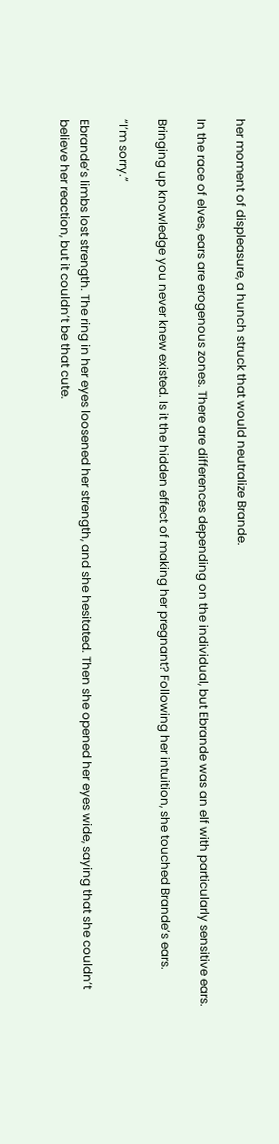her moment of displeasure, a hunch struck that would neutralize Brande.

In the race of elves, ears are erogenous zones. There are differences depending on the individual, but Ebrande was an elf with particularly sensitive ears.

Bringing up knowledge you never knew existed. Is it the hidden effect of making her pregnant? Following her intuition, she touched Brande’s ears.

“I’m sorry.”

Ebrande’s limbs lost strength. The ring in her eyes loosened her strength, and she hesitated. Then she opened her eyes wide, saying that she couldn’t believe her reaction, but it couldn’t be that cute.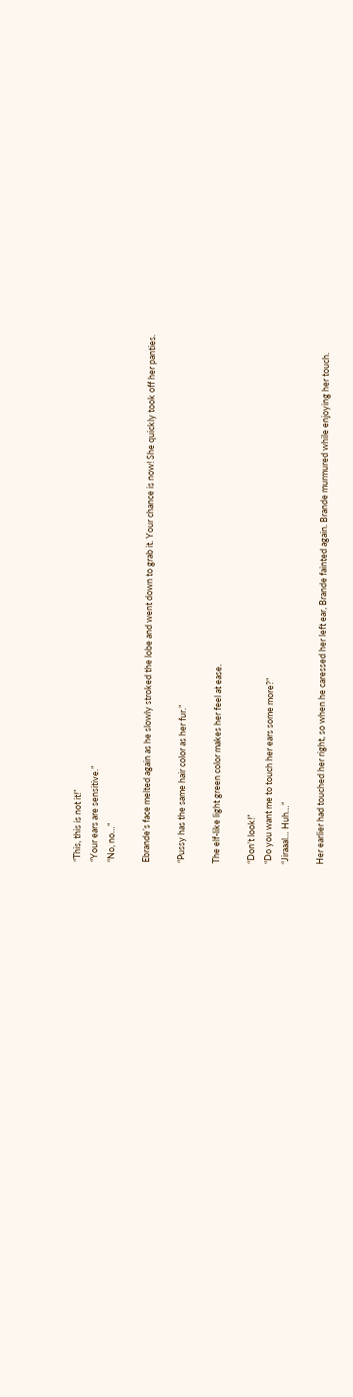“This, this is not it!”
“Your ears are sensitive.”
“No, no…”

Ebrande’s face melted again as he slowly stroked the lobe and went down to grab it. Your chance is now! She quickly took off her panties.

“Pussy has the same hair color as her fur.”

The elf-like light green color makes her feel at ease.

“Don’t look!”
“Do you want me to touch her ears some more?”
“Jiraaal… Huh…”

Her earlier had touched her right, so when he caressed her left ear, Brande fainted again. Brande murmured while enjoying her touch.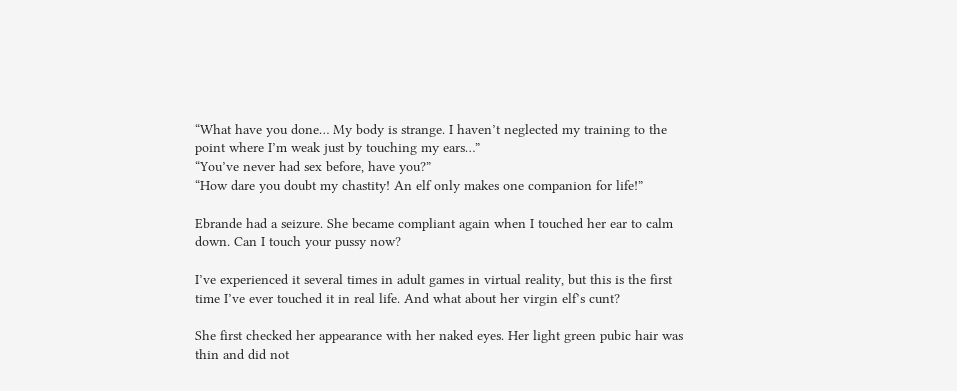“What have you done… My body is strange. I haven’t neglected my training to the point where I’m weak just by touching my ears…”
“You’ve never had sex before, have you?”
“How dare you doubt my chastity! An elf only makes one companion for life!”

Ebrande had a seizure. She became compliant again when I touched her ear to calm down. Can I touch your pussy now?

I’ve experienced it several times in adult games in virtual reality, but this is the first time I’ve ever touched it in real life. And what about her virgin elf’s cunt?

She first checked her appearance with her naked eyes. Her light green pubic hair was thin and did not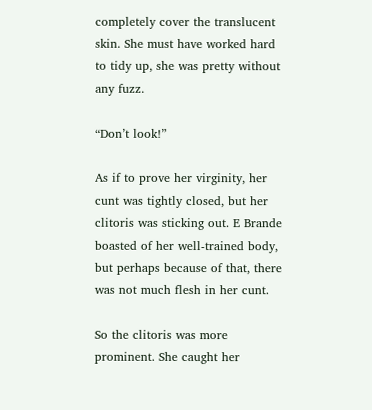completely cover the translucent skin. She must have worked hard to tidy up, she was pretty without any fuzz.

“Don’t look!”

As if to prove her virginity, her cunt was tightly closed, but her clitoris was sticking out. E Brande boasted of her well-trained body, but perhaps because of that, there was not much flesh in her cunt.

So the clitoris was more prominent. She caught her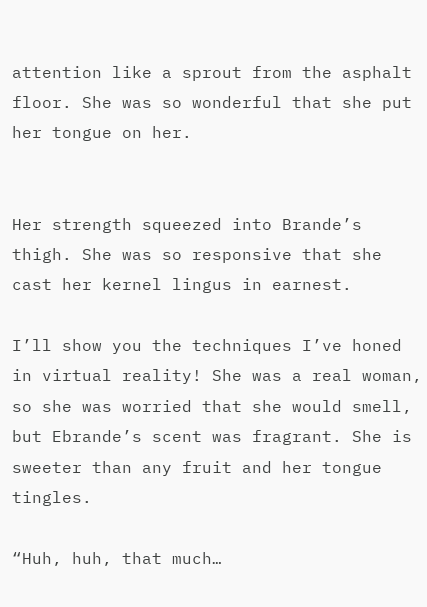attention like a sprout from the asphalt floor. She was so wonderful that she put her tongue on her.


Her strength squeezed into Brande’s thigh. She was so responsive that she cast her kernel lingus in earnest.

I’ll show you the techniques I’ve honed in virtual reality! She was a real woman, so she was worried that she would smell, but Ebrande’s scent was fragrant. She is sweeter than any fruit and her tongue tingles.

“Huh, huh, that much…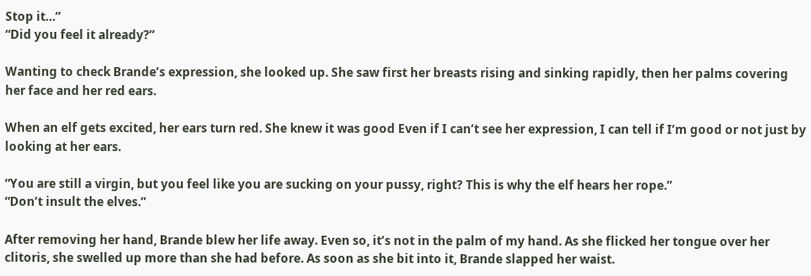Stop it…”
“Did you feel it already?”

Wanting to check Brande’s expression, she looked up. She saw first her breasts rising and sinking rapidly, then her palms covering her face and her red ears.

When an elf gets excited, her ears turn red. She knew it was good Even if I can’t see her expression, I can tell if I’m good or not just by looking at her ears.

“You are still a virgin, but you feel like you are sucking on your pussy, right? This is why the elf hears her rope.”
“Don’t insult the elves.”

After removing her hand, Brande blew her life away. Even so, it’s not in the palm of my hand. As she flicked her tongue over her clitoris, she swelled up more than she had before. As soon as she bit into it, Brande slapped her waist.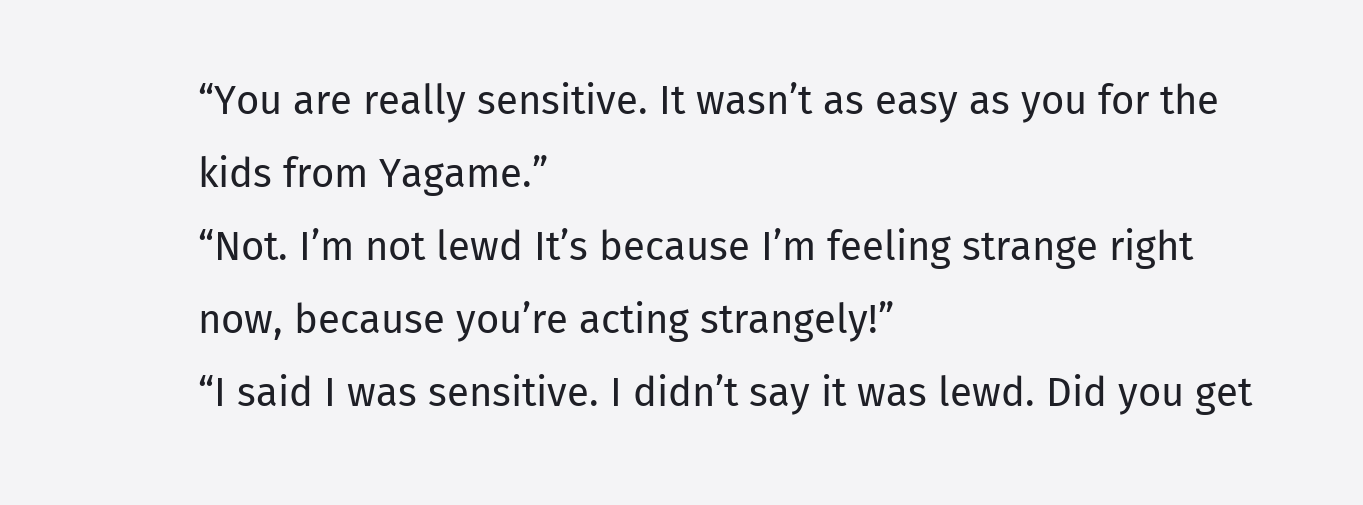“You are really sensitive. It wasn’t as easy as you for the kids from Yagame.”
“Not. I’m not lewd It’s because I’m feeling strange right now, because you’re acting strangely!”
“I said I was sensitive. I didn’t say it was lewd. Did you get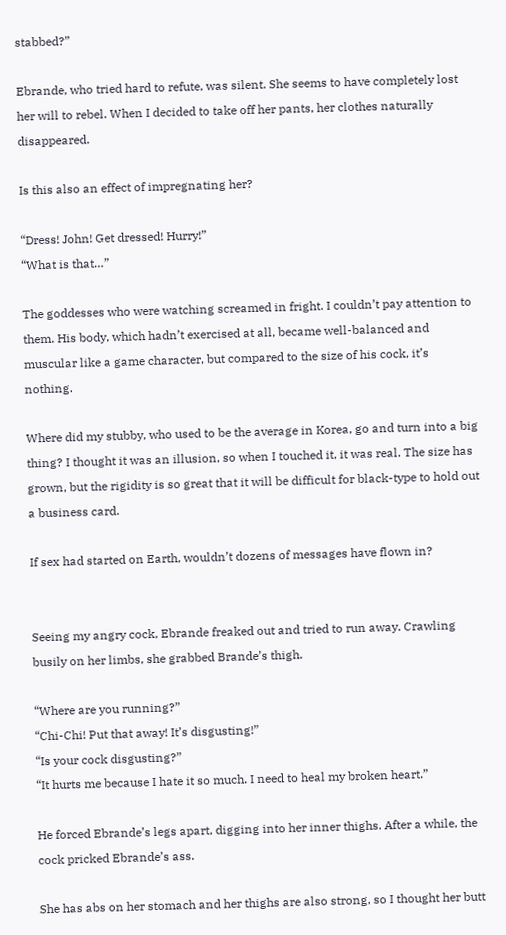stabbed?”

Ebrande, who tried hard to refute, was silent. She seems to have completely lost her will to rebel. When I decided to take off her pants, her clothes naturally disappeared.

Is this also an effect of impregnating her?

“Dress! John! Get dressed! Hurry!”
“What is that…”

The goddesses who were watching screamed in fright. I couldn’t pay attention to them. His body, which hadn’t exercised at all, became well-balanced and muscular like a game character, but compared to the size of his cock, it’s nothing.

Where did my stubby, who used to be the average in Korea, go and turn into a big thing? I thought it was an illusion, so when I touched it, it was real. The size has grown, but the rigidity is so great that it will be difficult for black-type to hold out a business card.

If sex had started on Earth, wouldn’t dozens of messages have flown in?


Seeing my angry cock, Ebrande freaked out and tried to run away. Crawling busily on her limbs, she grabbed Brande’s thigh.

“Where are you running?”
“Chi-Chi! Put that away! It’s disgusting!”
“Is your cock disgusting?”
“It hurts me because I hate it so much. I need to heal my broken heart.”

He forced Ebrande’s legs apart, digging into her inner thighs. After a while, the cock pricked Ebrande’s ass.

She has abs on her stomach and her thighs are also strong, so I thought her butt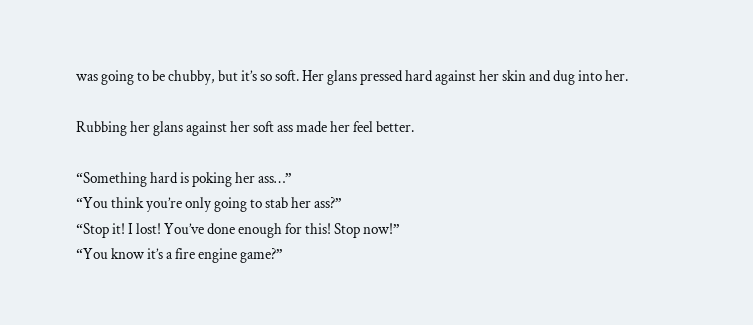was going to be chubby, but it’s so soft. Her glans pressed hard against her skin and dug into her.

Rubbing her glans against her soft ass made her feel better.

“Something hard is poking her ass…”
“You think you’re only going to stab her ass?”
“Stop it! I lost! You’ve done enough for this! Stop now!”
“You know it’s a fire engine game?”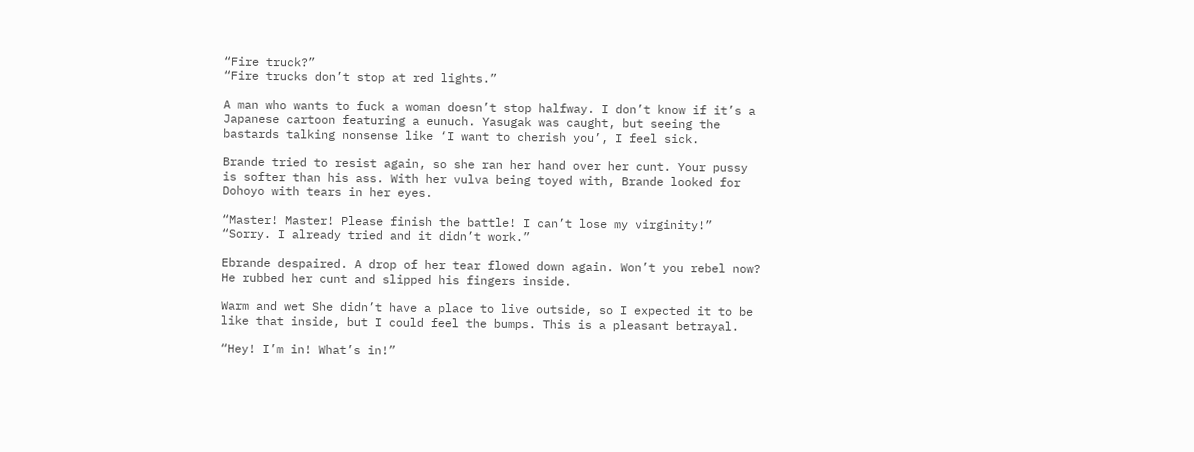“Fire truck?”
“Fire trucks don’t stop at red lights.”

A man who wants to fuck a woman doesn’t stop halfway. I don’t know if it’s a Japanese cartoon featuring a eunuch. Yasugak was caught, but seeing the bastards talking nonsense like ‘I want to cherish you’, I feel sick.

Brande tried to resist again, so she ran her hand over her cunt. Your pussy is softer than his ass. With her vulva being toyed with, Brande looked for Dohoyo with tears in her eyes.

“Master! Master! Please finish the battle! I can’t lose my virginity!”
“Sorry. I already tried and it didn’t work.”

Ebrande despaired. A drop of her tear flowed down again. Won’t you rebel now? He rubbed her cunt and slipped his fingers inside.

Warm and wet She didn’t have a place to live outside, so I expected it to be like that inside, but I could feel the bumps. This is a pleasant betrayal.

“Hey! I’m in! What’s in!”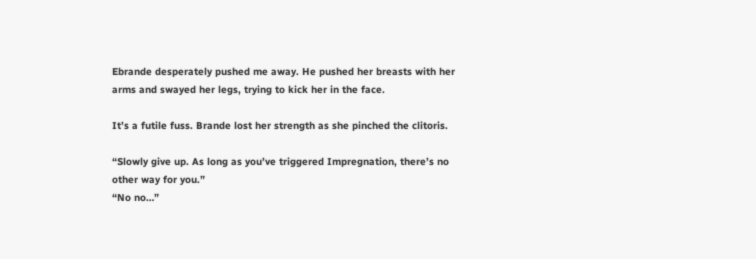Ebrande desperately pushed me away. He pushed her breasts with her arms and swayed her legs, trying to kick her in the face.

It’s a futile fuss. Brande lost her strength as she pinched the clitoris.

“Slowly give up. As long as you’ve triggered Impregnation, there’s no other way for you.”
“No no…”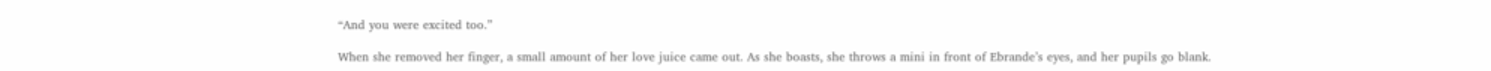“And you were excited too.”

When she removed her finger, a small amount of her love juice came out. As she boasts, she throws a mini in front of Ebrande’s eyes, and her pupils go blank.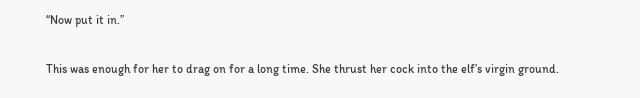“Now put it in.”

This was enough for her to drag on for a long time. She thrust her cock into the elf’s virgin ground.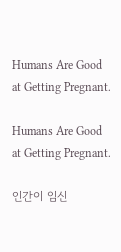Humans Are Good at Getting Pregnant.

Humans Are Good at Getting Pregnant.

인간이 임신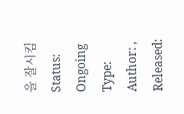을 잘시킴
Status: Ongoing Type: Author: , Released: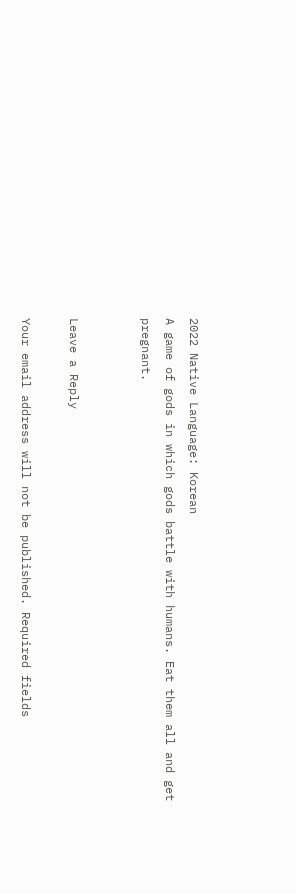2022 Native Language: Korean
A game of gods in which gods battle with humans. Eat them all and get pregnant.


Leave a Reply

Your email address will not be published. Required fields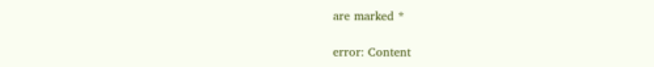are marked *

error: Content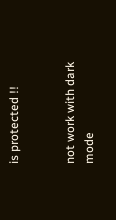is protected !!


not work with dark mode